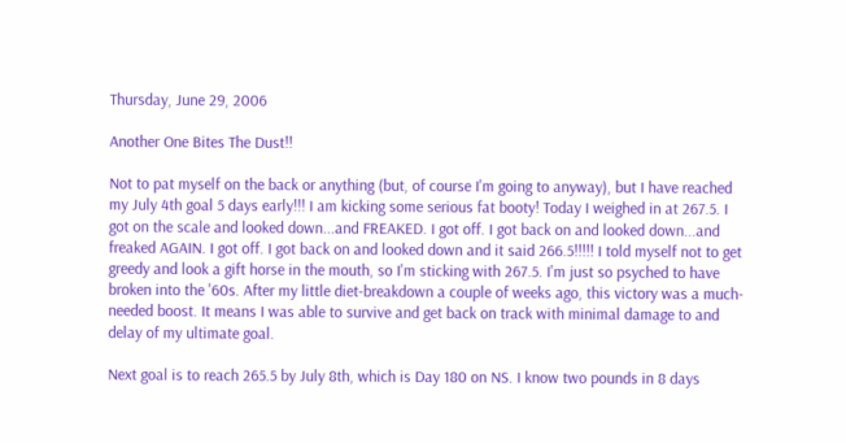Thursday, June 29, 2006

Another One Bites The Dust!!

Not to pat myself on the back or anything (but, of course I'm going to anyway), but I have reached my July 4th goal 5 days early!!! I am kicking some serious fat booty! Today I weighed in at 267.5. I got on the scale and looked down...and FREAKED. I got off. I got back on and looked down...and freaked AGAIN. I got off. I got back on and looked down and it said 266.5!!!!! I told myself not to get greedy and look a gift horse in the mouth, so I'm sticking with 267.5. I'm just so psyched to have broken into the '60s. After my little diet-breakdown a couple of weeks ago, this victory was a much-needed boost. It means I was able to survive and get back on track with minimal damage to and delay of my ultimate goal.

Next goal is to reach 265.5 by July 8th, which is Day 180 on NS. I know two pounds in 8 days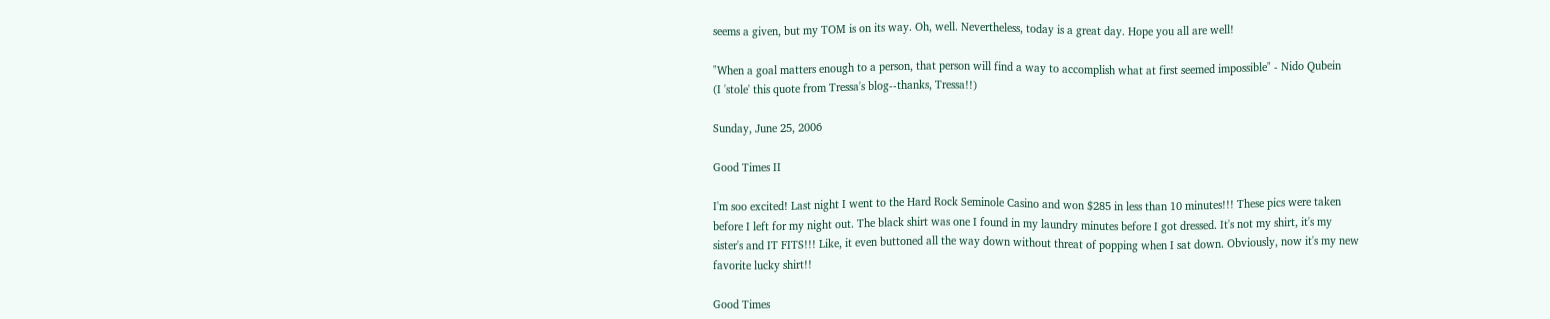seems a given, but my TOM is on its way. Oh, well. Nevertheless, today is a great day. Hope you all are well!

"When a goal matters enough to a person, that person will find a way to accomplish what at first seemed impossible" - Nido Qubein
(I 'stole' this quote from Tressa's blog--thanks, Tressa!!)

Sunday, June 25, 2006

Good Times II

I'm soo excited! Last night I went to the Hard Rock Seminole Casino and won $285 in less than 10 minutes!!! These pics were taken before I left for my night out. The black shirt was one I found in my laundry minutes before I got dressed. It's not my shirt, it's my sister's and IT FITS!!! Like, it even buttoned all the way down without threat of popping when I sat down. Obviously, now it's my new favorite lucky shirt!!

Good Times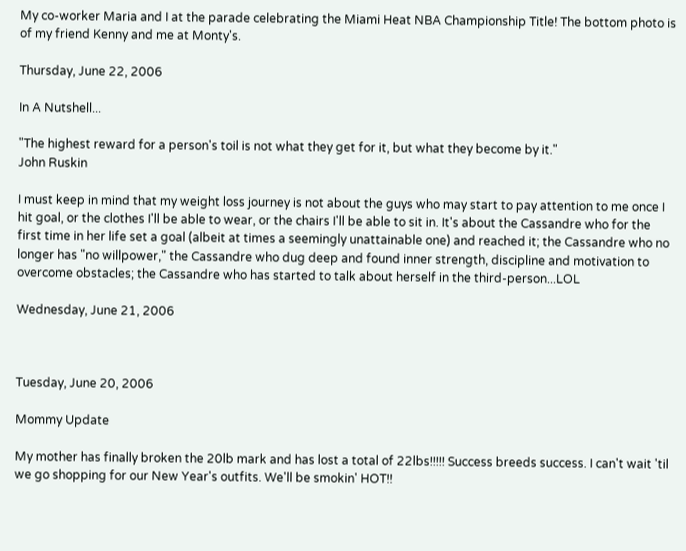My co-worker Maria and I at the parade celebrating the Miami Heat NBA Championship Title! The bottom photo is of my friend Kenny and me at Monty's.

Thursday, June 22, 2006

In A Nutshell...

"The highest reward for a person's toil is not what they get for it, but what they become by it."
John Ruskin

I must keep in mind that my weight loss journey is not about the guys who may start to pay attention to me once I hit goal, or the clothes I'll be able to wear, or the chairs I'll be able to sit in. It's about the Cassandre who for the first time in her life set a goal (albeit at times a seemingly unattainable one) and reached it; the Cassandre who no longer has "no willpower," the Cassandre who dug deep and found inner strength, discipline and motivation to overcome obstacles; the Cassandre who has started to talk about herself in the third-person...LOL

Wednesday, June 21, 2006



Tuesday, June 20, 2006

Mommy Update

My mother has finally broken the 20lb mark and has lost a total of 22lbs!!!!! Success breeds success. I can't wait 'til we go shopping for our New Year's outfits. We'll be smokin' HOT!!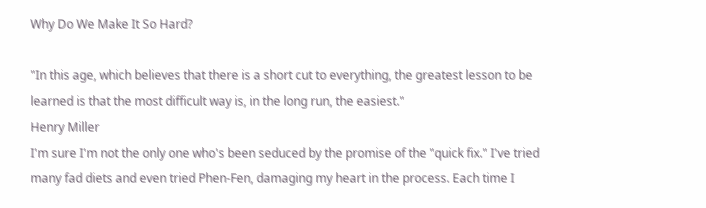Why Do We Make It So Hard?

"In this age, which believes that there is a short cut to everything, the greatest lesson to be learned is that the most difficult way is, in the long run, the easiest."
Henry Miller
I'm sure I'm not the only one who's been seduced by the promise of the "quick fix." I've tried many fad diets and even tried Phen-Fen, damaging my heart in the process. Each time I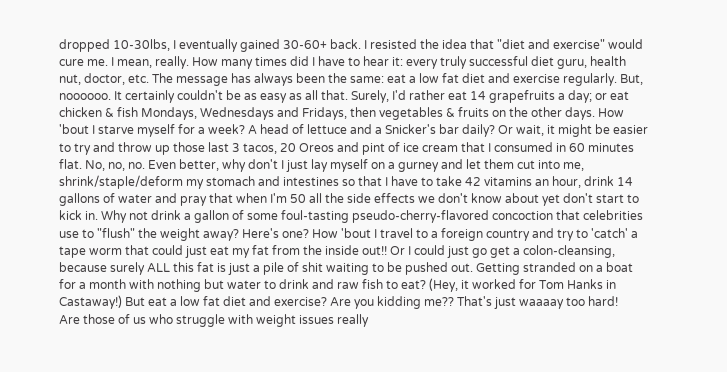dropped 10-30lbs, I eventually gained 30-60+ back. I resisted the idea that "diet and exercise" would cure me. I mean, really. How many times did I have to hear it: every truly successful diet guru, health nut, doctor, etc. The message has always been the same: eat a low fat diet and exercise regularly. But, noooooo. It certainly couldn't be as easy as all that. Surely, I'd rather eat 14 grapefruits a day; or eat chicken & fish Mondays, Wednesdays and Fridays, then vegetables & fruits on the other days. How 'bout I starve myself for a week? A head of lettuce and a Snicker's bar daily? Or wait, it might be easier to try and throw up those last 3 tacos, 20 Oreos and pint of ice cream that I consumed in 60 minutes flat. No, no, no. Even better, why don't I just lay myself on a gurney and let them cut into me, shrink/staple/deform my stomach and intestines so that I have to take 42 vitamins an hour, drink 14 gallons of water and pray that when I'm 50 all the side effects we don't know about yet don't start to kick in. Why not drink a gallon of some foul-tasting pseudo-cherry-flavored concoction that celebrities use to "flush" the weight away? Here's one? How 'bout I travel to a foreign country and try to 'catch' a tape worm that could just eat my fat from the inside out!! Or I could just go get a colon-cleansing, because surely ALL this fat is just a pile of shit waiting to be pushed out. Getting stranded on a boat for a month with nothing but water to drink and raw fish to eat? (Hey, it worked for Tom Hanks in Castaway!) But eat a low fat diet and exercise? Are you kidding me?? That's just waaaay too hard!
Are those of us who struggle with weight issues really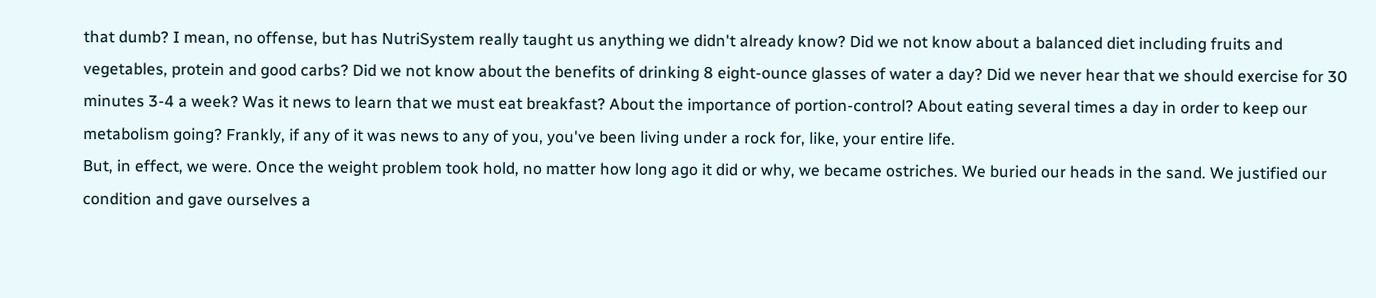that dumb? I mean, no offense, but has NutriSystem really taught us anything we didn't already know? Did we not know about a balanced diet including fruits and vegetables, protein and good carbs? Did we not know about the benefits of drinking 8 eight-ounce glasses of water a day? Did we never hear that we should exercise for 30 minutes 3-4 a week? Was it news to learn that we must eat breakfast? About the importance of portion-control? About eating several times a day in order to keep our metabolism going? Frankly, if any of it was news to any of you, you've been living under a rock for, like, your entire life.
But, in effect, we were. Once the weight problem took hold, no matter how long ago it did or why, we became ostriches. We buried our heads in the sand. We justified our condition and gave ourselves a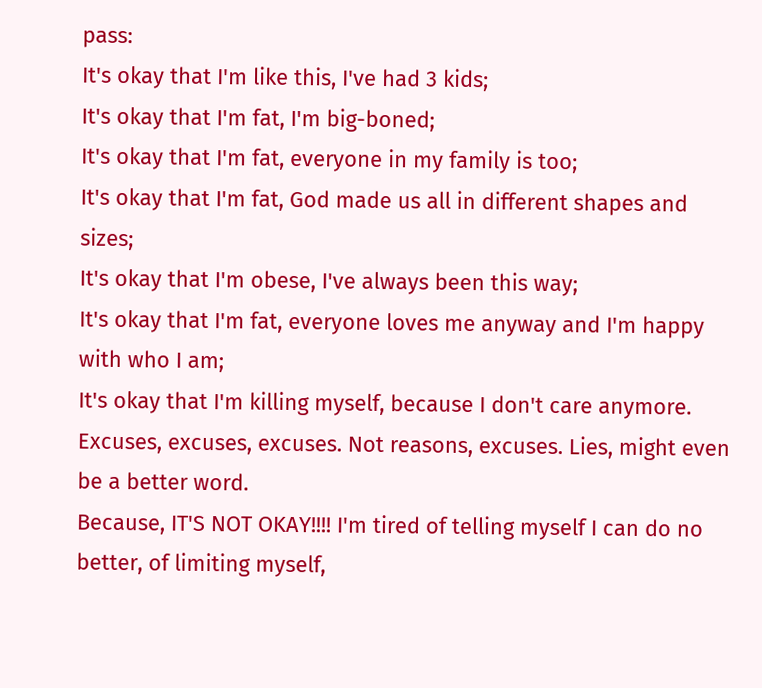pass:
It's okay that I'm like this, I've had 3 kids;
It's okay that I'm fat, I'm big-boned;
It's okay that I'm fat, everyone in my family is too;
It's okay that I'm fat, God made us all in different shapes and sizes;
It's okay that I'm obese, I've always been this way;
It's okay that I'm fat, everyone loves me anyway and I'm happy with who I am;
It's okay that I'm killing myself, because I don't care anymore.
Excuses, excuses, excuses. Not reasons, excuses. Lies, might even be a better word.
Because, IT'S NOT OKAY!!!! I'm tired of telling myself I can do no better, of limiting myself,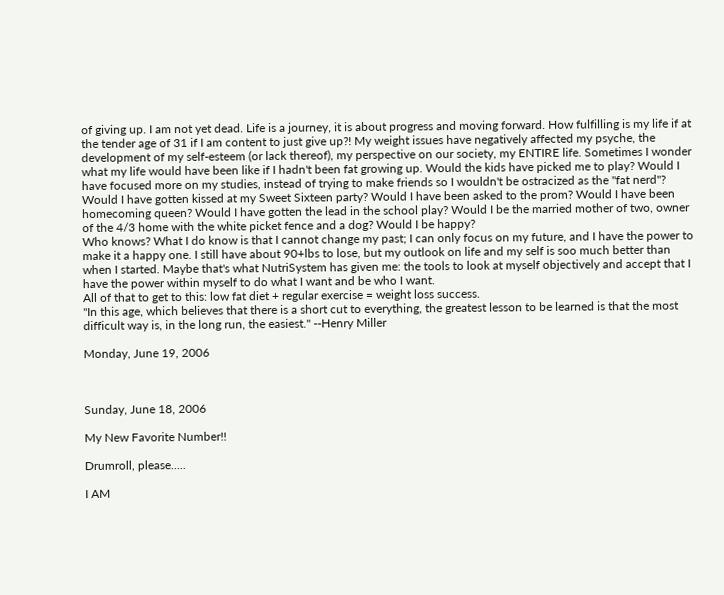of giving up. I am not yet dead. Life is a journey, it is about progress and moving forward. How fulfilling is my life if at the tender age of 31 if I am content to just give up?! My weight issues have negatively affected my psyche, the development of my self-esteem (or lack thereof), my perspective on our society, my ENTIRE life. Sometimes I wonder what my life would have been like if I hadn't been fat growing up. Would the kids have picked me to play? Would I have focused more on my studies, instead of trying to make friends so I wouldn't be ostracized as the "fat nerd"? Would I have gotten kissed at my Sweet Sixteen party? Would I have been asked to the prom? Would I have been homecoming queen? Would I have gotten the lead in the school play? Would I be the married mother of two, owner of the 4/3 home with the white picket fence and a dog? Would I be happy?
Who knows? What I do know is that I cannot change my past; I can only focus on my future, and I have the power to make it a happy one. I still have about 90+lbs to lose, but my outlook on life and my self is soo much better than when I started. Maybe that's what NutriSystem has given me: the tools to look at myself objectively and accept that I have the power within myself to do what I want and be who I want.
All of that to get to this: low fat diet + regular exercise = weight loss success.
"In this age, which believes that there is a short cut to everything, the greatest lesson to be learned is that the most difficult way is, in the long run, the easiest." --Henry Miller

Monday, June 19, 2006



Sunday, June 18, 2006

My New Favorite Number!!

Drumroll, please.....

I AM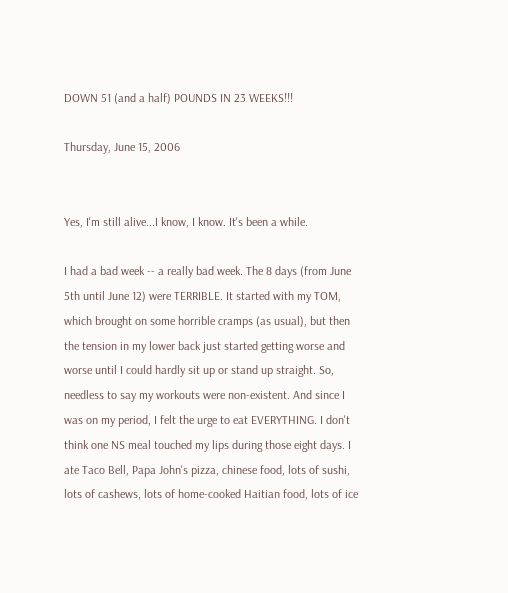DOWN 51 (and a half) POUNDS IN 23 WEEKS!!!

Thursday, June 15, 2006


Yes, I'm still alive...I know, I know. It's been a while.

I had a bad week -- a really bad week. The 8 days (from June 5th until June 12) were TERRIBLE. It started with my TOM, which brought on some horrible cramps (as usual), but then the tension in my lower back just started getting worse and worse until I could hardly sit up or stand up straight. So, needless to say my workouts were non-existent. And since I was on my period, I felt the urge to eat EVERYTHING. I don't think one NS meal touched my lips during those eight days. I ate Taco Bell, Papa John's pizza, chinese food, lots of sushi, lots of cashews, lots of home-cooked Haitian food, lots of ice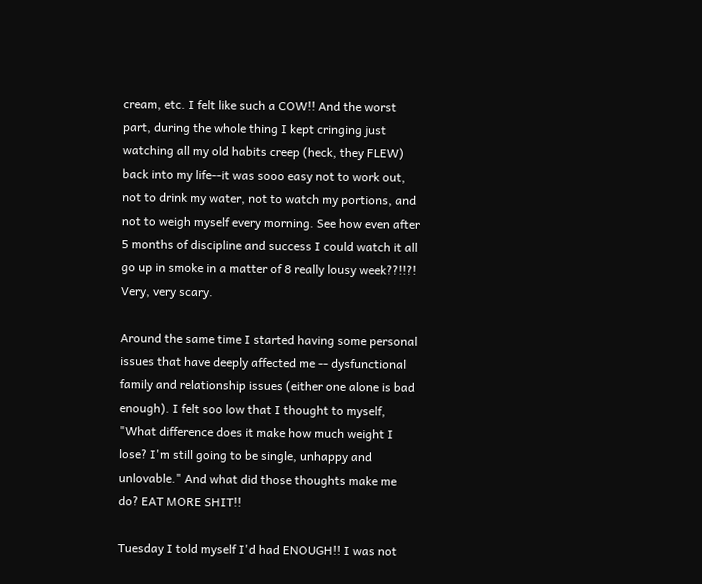cream, etc. I felt like such a COW!! And the worst part, during the whole thing I kept cringing just watching all my old habits creep (heck, they FLEW) back into my life--it was sooo easy not to work out, not to drink my water, not to watch my portions, and not to weigh myself every morning. See how even after 5 months of discipline and success I could watch it all go up in smoke in a matter of 8 really lousy week??!!?! Very, very scary.

Around the same time I started having some personal issues that have deeply affected me -- dysfunctional family and relationship issues (either one alone is bad enough). I felt soo low that I thought to myself, "What difference does it make how much weight I lose? I'm still going to be single, unhappy and unlovable." And what did those thoughts make me do? EAT MORE SHIT!!

Tuesday I told myself I'd had ENOUGH!! I was not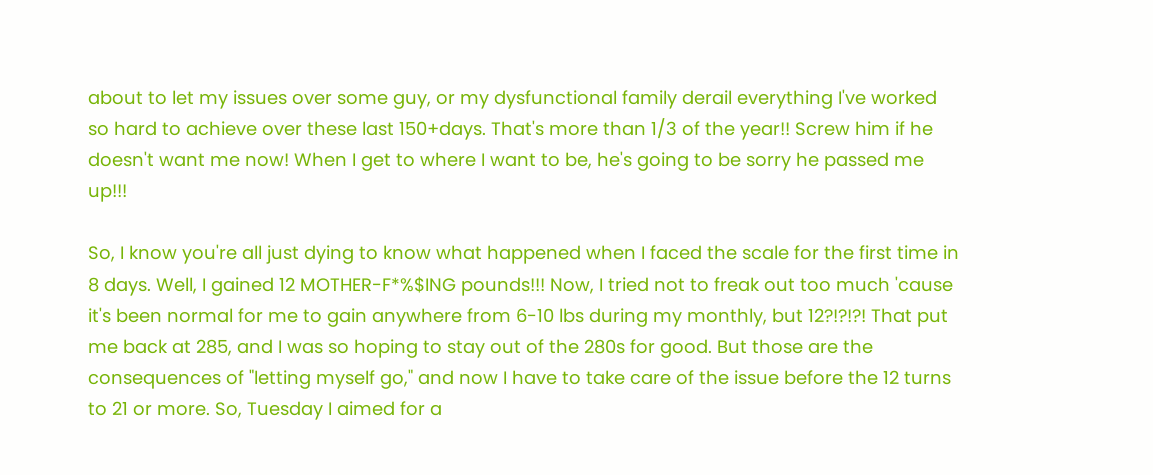about to let my issues over some guy, or my dysfunctional family derail everything I've worked so hard to achieve over these last 150+days. That's more than 1/3 of the year!! Screw him if he doesn't want me now! When I get to where I want to be, he's going to be sorry he passed me up!!!

So, I know you're all just dying to know what happened when I faced the scale for the first time in 8 days. Well, I gained 12 MOTHER-F*%$ING pounds!!! Now, I tried not to freak out too much 'cause it's been normal for me to gain anywhere from 6-10 lbs during my monthly, but 12?!?!?! That put me back at 285, and I was so hoping to stay out of the 280s for good. But those are the consequences of "letting myself go," and now I have to take care of the issue before the 12 turns to 21 or more. So, Tuesday I aimed for a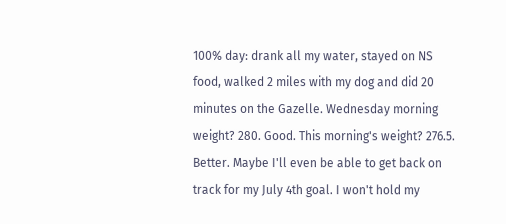100% day: drank all my water, stayed on NS food, walked 2 miles with my dog and did 20 minutes on the Gazelle. Wednesday morning weight? 280. Good. This morning's weight? 276.5. Better. Maybe I'll even be able to get back on track for my July 4th goal. I won't hold my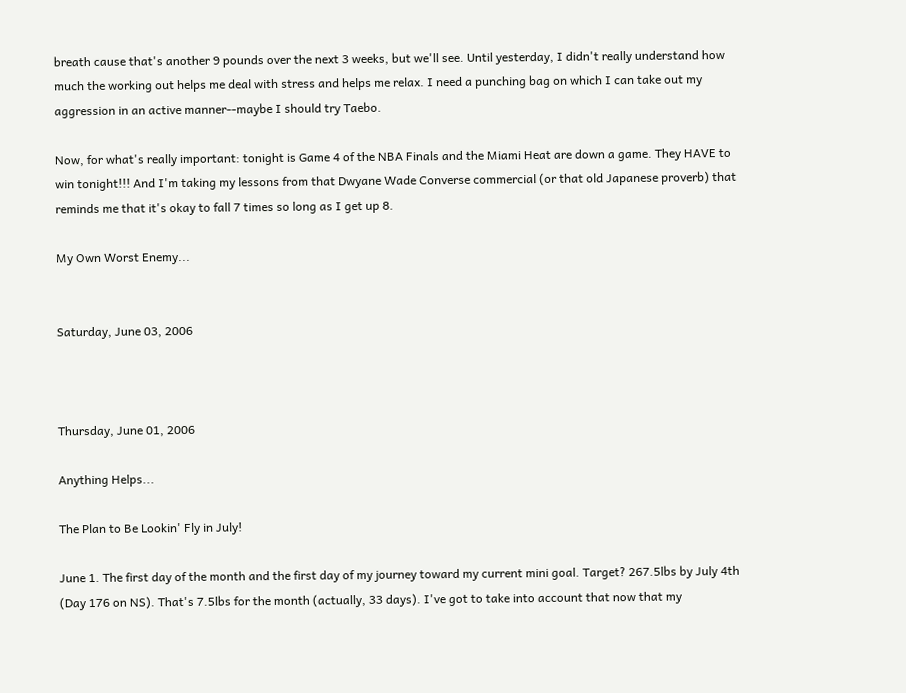breath cause that's another 9 pounds over the next 3 weeks, but we'll see. Until yesterday, I didn't really understand how much the working out helps me deal with stress and helps me relax. I need a punching bag on which I can take out my aggression in an active manner--maybe I should try Taebo.

Now, for what's really important: tonight is Game 4 of the NBA Finals and the Miami Heat are down a game. They HAVE to win tonight!!! And I'm taking my lessons from that Dwyane Wade Converse commercial (or that old Japanese proverb) that reminds me that it's okay to fall 7 times so long as I get up 8.

My Own Worst Enemy...


Saturday, June 03, 2006



Thursday, June 01, 2006

Anything Helps...

The Plan to Be Lookin' Fly in July!

June 1. The first day of the month and the first day of my journey toward my current mini goal. Target? 267.5lbs by July 4th (Day 176 on NS). That's 7.5lbs for the month (actually, 33 days). I've got to take into account that now that my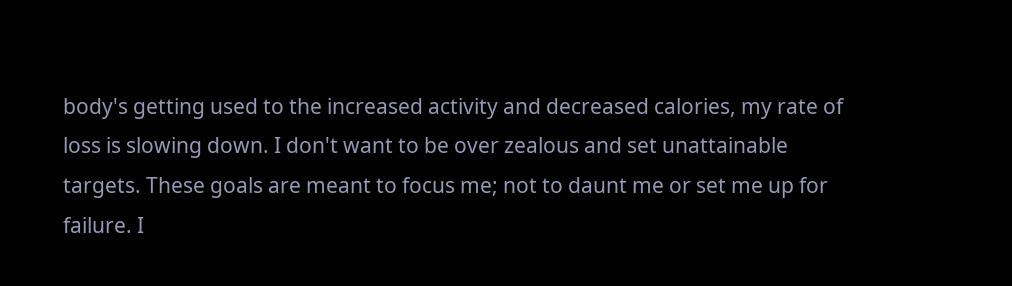body's getting used to the increased activity and decreased calories, my rate of loss is slowing down. I don't want to be over zealous and set unattainable targets. These goals are meant to focus me; not to daunt me or set me up for failure. I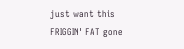just want this FRIGGIN' FAT gone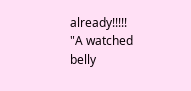already!!!!!
"A watched belly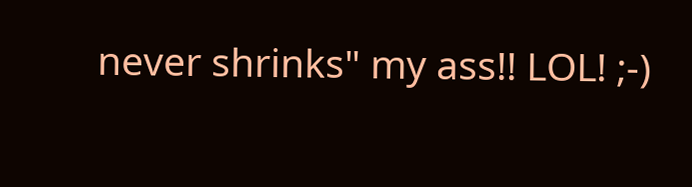never shrinks" my ass!! LOL! ;-)